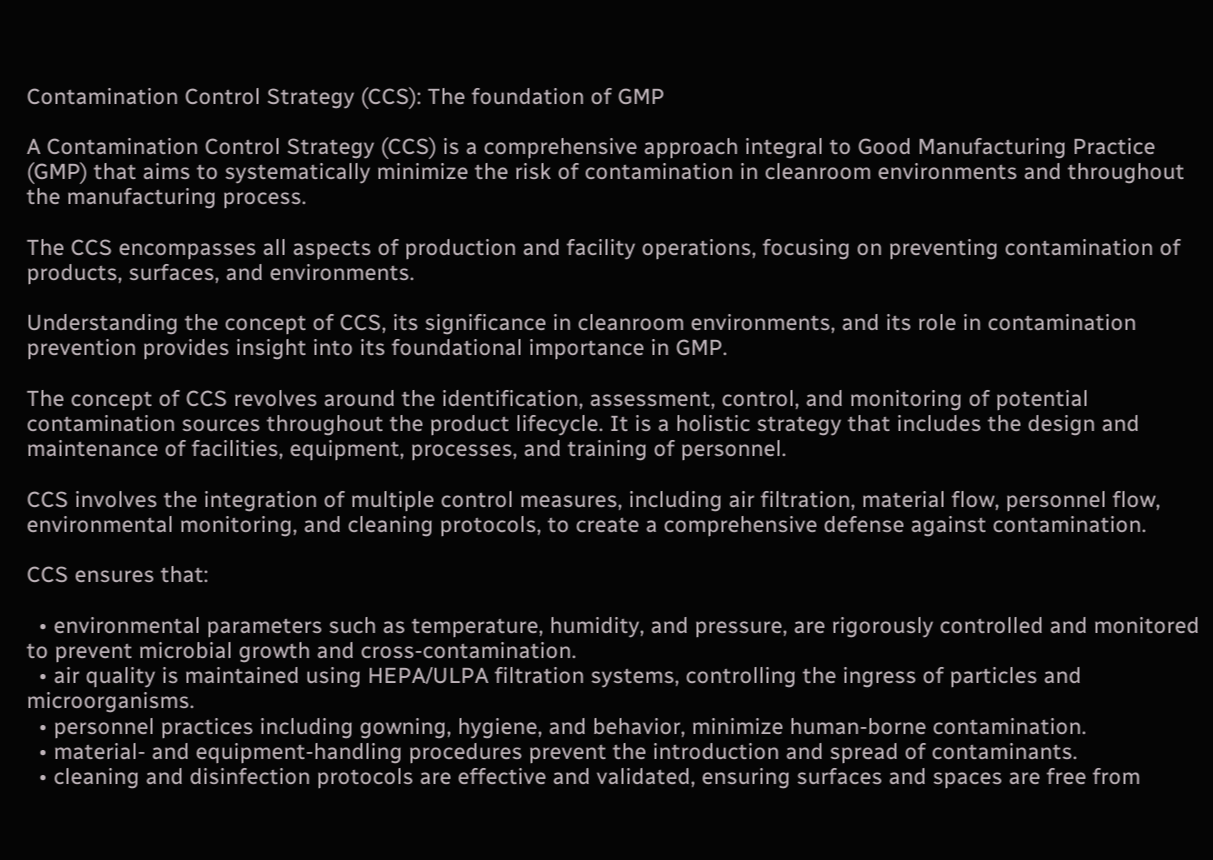Contamination Control Strategy (CCS): The foundation of GMP

A Contamination Control Strategy (CCS) is a comprehensive approach integral to Good Manufacturing Practice (GMP) that aims to systematically minimize the risk of contamination in cleanroom environments and throughout the manufacturing process.

The CCS encompasses all aspects of production and facility operations, focusing on preventing contamination of products, surfaces, and environments.

Understanding the concept of CCS, its significance in cleanroom environments, and its role in contamination prevention provides insight into its foundational importance in GMP.

The concept of CCS revolves around the identification, assessment, control, and monitoring of potential contamination sources throughout the product lifecycle. It is a holistic strategy that includes the design and maintenance of facilities, equipment, processes, and training of personnel.

CCS involves the integration of multiple control measures, including air filtration, material flow, personnel flow, environmental monitoring, and cleaning protocols, to create a comprehensive defense against contamination.

CCS ensures that:

  • environmental parameters such as temperature, humidity, and pressure, are rigorously controlled and monitored to prevent microbial growth and cross-contamination.
  • air quality is maintained using HEPA/ULPA filtration systems, controlling the ingress of particles and microorganisms.
  • personnel practices including gowning, hygiene, and behavior, minimize human-borne contamination.
  • material- and equipment-handling procedures prevent the introduction and spread of contaminants.
  • cleaning and disinfection protocols are effective and validated, ensuring surfaces and spaces are free from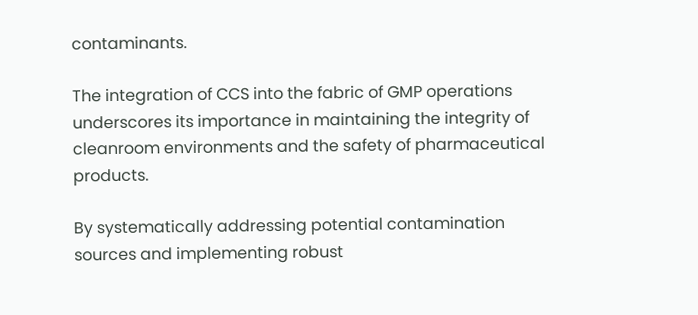contaminants.

The integration of CCS into the fabric of GMP operations underscores its importance in maintaining the integrity of cleanroom environments and the safety of pharmaceutical products.

By systematically addressing potential contamination sources and implementing robust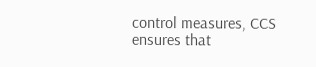control measures, CCS ensures that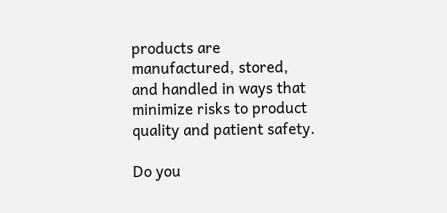products are manufactured, stored, and handled in ways that minimize risks to product quality and patient safety.

Do you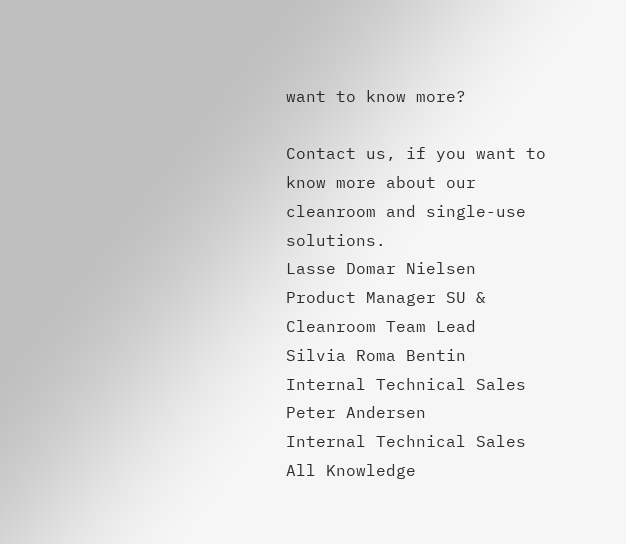want to know more?

Contact us, if you want to know more about our cleanroom and single-use solutions.
Lasse Domar Nielsen
Product Manager SU & Cleanroom Team Lead
Silvia Roma Bentin
Internal Technical Sales
Peter Andersen
Internal Technical Sales
All Knowledge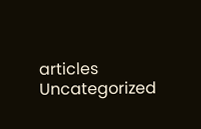articles Uncategorized